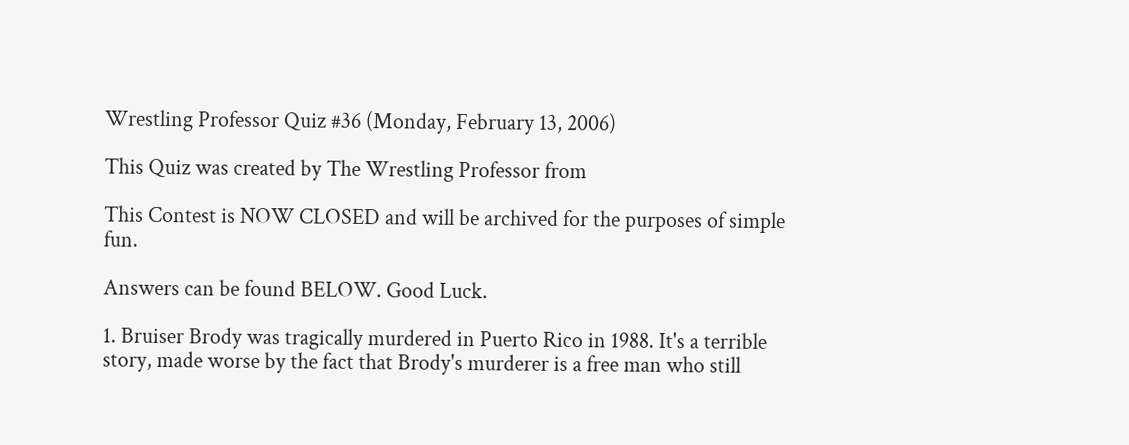Wrestling Professor Quiz #36 (Monday, February 13, 2006)

This Quiz was created by The Wrestling Professor from

This Contest is NOW CLOSED and will be archived for the purposes of simple fun.

Answers can be found BELOW. Good Luck.

1. Bruiser Brody was tragically murdered in Puerto Rico in 1988. It's a terrible story, made worse by the fact that Brody's murderer is a free man who still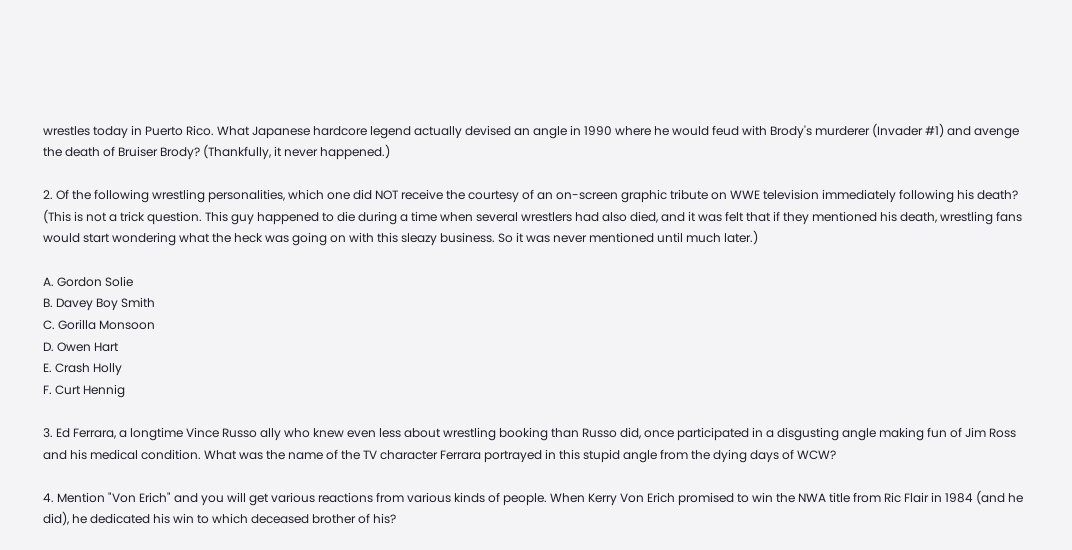wrestles today in Puerto Rico. What Japanese hardcore legend actually devised an angle in 1990 where he would feud with Brody's murderer (Invader #1) and avenge the death of Bruiser Brody? (Thankfully, it never happened.)

2. Of the following wrestling personalities, which one did NOT receive the courtesy of an on-screen graphic tribute on WWE television immediately following his death? (This is not a trick question. This guy happened to die during a time when several wrestlers had also died, and it was felt that if they mentioned his death, wrestling fans would start wondering what the heck was going on with this sleazy business. So it was never mentioned until much later.)

A. Gordon Solie
B. Davey Boy Smith
C. Gorilla Monsoon
D. Owen Hart
E. Crash Holly
F. Curt Hennig

3. Ed Ferrara, a longtime Vince Russo ally who knew even less about wrestling booking than Russo did, once participated in a disgusting angle making fun of Jim Ross and his medical condition. What was the name of the TV character Ferrara portrayed in this stupid angle from the dying days of WCW?

4. Mention "Von Erich" and you will get various reactions from various kinds of people. When Kerry Von Erich promised to win the NWA title from Ric Flair in 1984 (and he did), he dedicated his win to which deceased brother of his?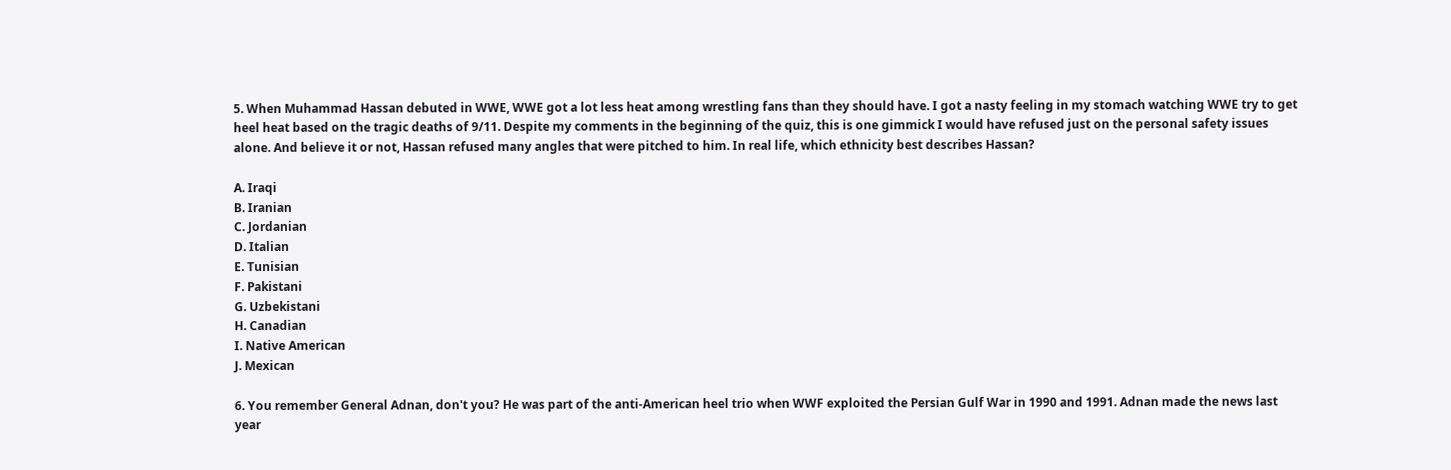5. When Muhammad Hassan debuted in WWE, WWE got a lot less heat among wrestling fans than they should have. I got a nasty feeling in my stomach watching WWE try to get heel heat based on the tragic deaths of 9/11. Despite my comments in the beginning of the quiz, this is one gimmick I would have refused just on the personal safety issues alone. And believe it or not, Hassan refused many angles that were pitched to him. In real life, which ethnicity best describes Hassan?

A. Iraqi
B. Iranian
C. Jordanian
D. Italian
E. Tunisian
F. Pakistani
G. Uzbekistani
H. Canadian
I. Native American
J. Mexican

6. You remember General Adnan, don't you? He was part of the anti-American heel trio when WWF exploited the Persian Gulf War in 1990 and 1991. Adnan made the news last year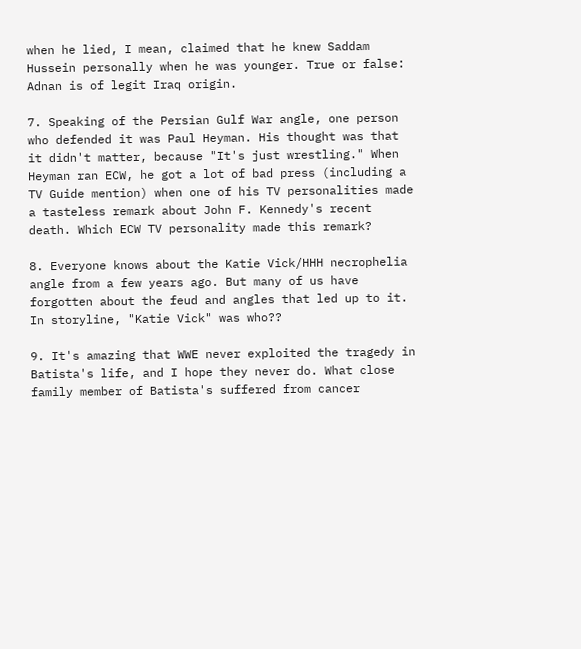when he lied, I mean, claimed that he knew Saddam Hussein personally when he was younger. True or false: Adnan is of legit Iraq origin.

7. Speaking of the Persian Gulf War angle, one person who defended it was Paul Heyman. His thought was that it didn't matter, because "It's just wrestling." When Heyman ran ECW, he got a lot of bad press (including a TV Guide mention) when one of his TV personalities made a tasteless remark about John F. Kennedy's recent death. Which ECW TV personality made this remark?

8. Everyone knows about the Katie Vick/HHH necrophelia angle from a few years ago. But many of us have forgotten about the feud and angles that led up to it. In storyline, "Katie Vick" was who??

9. It's amazing that WWE never exploited the tragedy in Batista's life, and I hope they never do. What close family member of Batista's suffered from cancer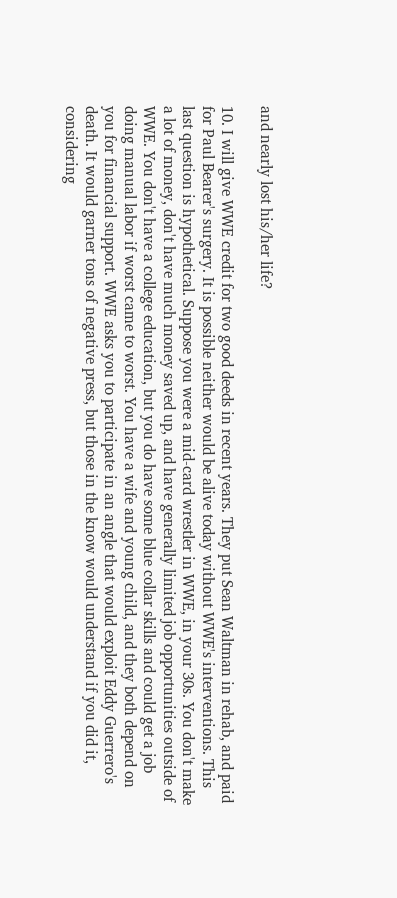and nearly lost his/her life?

10. I will give WWE credit for two good deeds in recent years. They put Sean Waltman in rehab, and paid for Paul Bearer's surgery. It is possible neither would be alive today without WWE's interventions. This last question is hypothetical. Suppose you were a mid-card wrestler in WWE, in your 30s. You don't make a lot of money, don't have much money saved up, and have generally limited job opportunities outside of WWE. You don't have a college education, but you do have some blue collar skills and could get a job doing manual labor if worst came to worst. You have a wife and young child, and they both depend on you for financial support. WWE asks you to participate in an angle that would exploit Eddy Guerrero's death. It would garner tons of negative press, but those in the know would understand if you did it, considering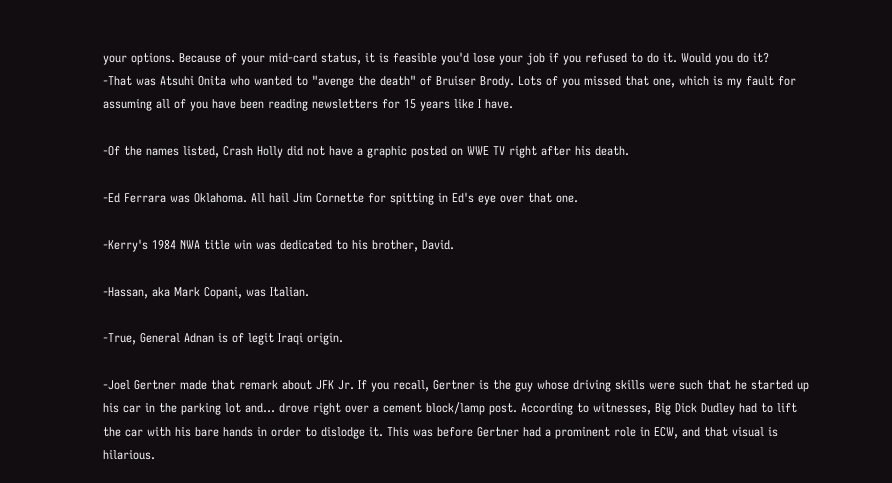your options. Because of your mid-card status, it is feasible you'd lose your job if you refused to do it. Would you do it?
-That was Atsuhi Onita who wanted to "avenge the death" of Bruiser Brody. Lots of you missed that one, which is my fault for assuming all of you have been reading newsletters for 15 years like I have.

-Of the names listed, Crash Holly did not have a graphic posted on WWE TV right after his death.

-Ed Ferrara was Oklahoma. All hail Jim Cornette for spitting in Ed's eye over that one.

-Kerry's 1984 NWA title win was dedicated to his brother, David.

-Hassan, aka Mark Copani, was Italian.

-True, General Adnan is of legit Iraqi origin.

-Joel Gertner made that remark about JFK Jr. If you recall, Gertner is the guy whose driving skills were such that he started up his car in the parking lot and... drove right over a cement block/lamp post. According to witnesses, Big Dick Dudley had to lift the car with his bare hands in order to dislodge it. This was before Gertner had a prominent role in ECW, and that visual is hilarious.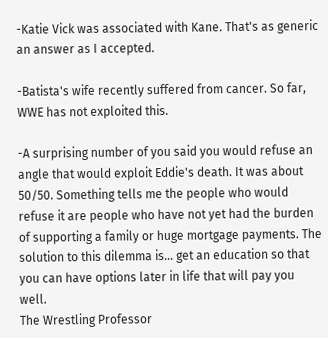-Katie Vick was associated with Kane. That's as generic an answer as I accepted.

-Batista's wife recently suffered from cancer. So far, WWE has not exploited this.

-A surprising number of you said you would refuse an angle that would exploit Eddie's death. It was about 50/50. Something tells me the people who would refuse it are people who have not yet had the burden of supporting a family or huge mortgage payments. The solution to this dilemma is... get an education so that you can have options later in life that will pay you well.
The Wrestling Professor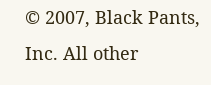© 2007, Black Pants, Inc. All other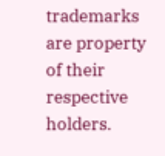trademarks are property of their respective holders.